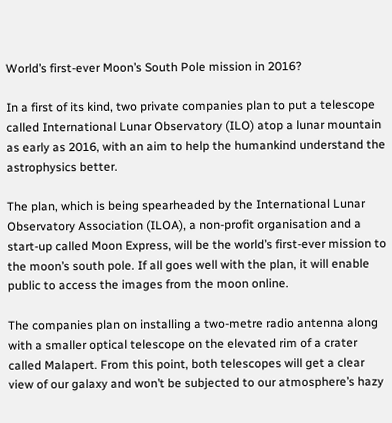World’s first-ever Moon’s South Pole mission in 2016?

In a first of its kind, two private companies plan to put a telescope called International Lunar Observatory (ILO) atop a lunar mountain as early as 2016, with an aim to help the humankind understand the astrophysics better.

The plan, which is being spearheaded by the International Lunar Observatory Association (ILOA), a non-profit organisation and a start-up called Moon Express, will be the world’s first-ever mission to the moon’s south pole. If all goes well with the plan, it will enable public to access the images from the moon online.

The companies plan on installing a two-metre radio antenna along with a smaller optical telescope on the elevated rim of a crater called Malapert. From this point, both telescopes will get a clear view of our galaxy and won’t be subjected to our atmosphere’s hazy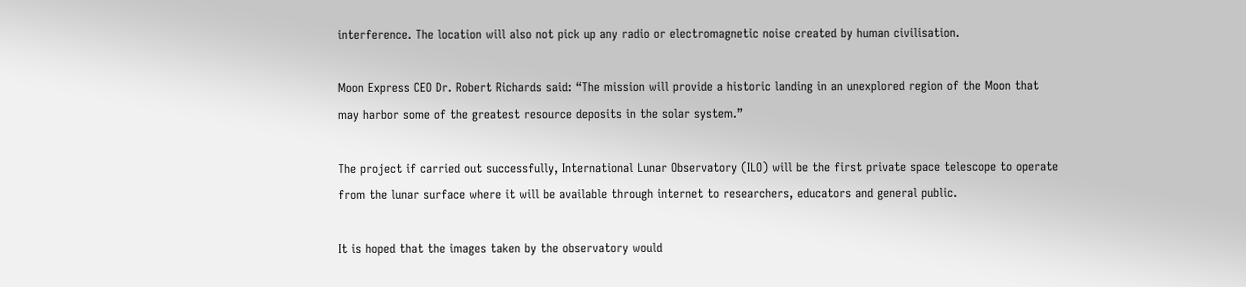interference. The location will also not pick up any radio or electromagnetic noise created by human civilisation.

Moon Express CEO Dr. Robert Richards said: “The mission will provide a historic landing in an unexplored region of the Moon that may harbor some of the greatest resource deposits in the solar system.”

The project if carried out successfully, International Lunar Observatory (ILO) will be the first private space telescope to operate from the lunar surface where it will be available through internet to researchers, educators and general public.

It is hoped that the images taken by the observatory would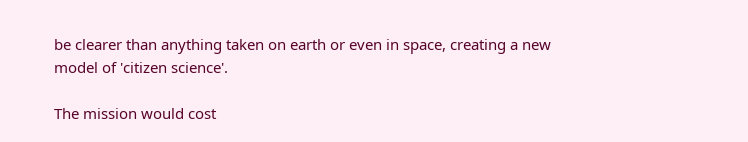be clearer than anything taken on earth or even in space, creating a new model of 'citizen science'.

The mission would cost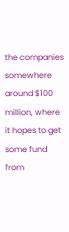the companies somewhere around $100 million, where it hopes to get some fund from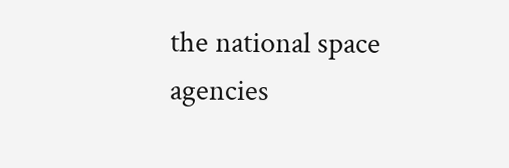the national space agencies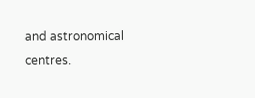and astronomical centres.